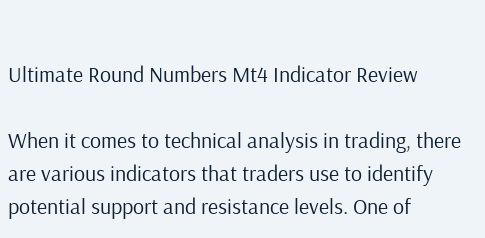Ultimate Round Numbers Mt4 Indicator Review

When it comes to technical analysis in trading, there are various indicators that traders use to identify potential support and resistance levels. One of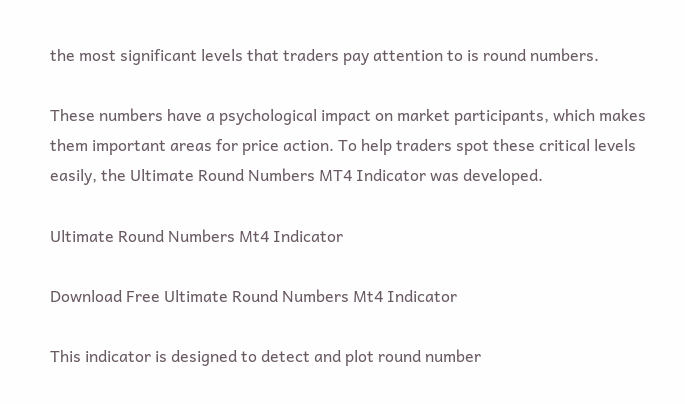the most significant levels that traders pay attention to is round numbers.

These numbers have a psychological impact on market participants, which makes them important areas for price action. To help traders spot these critical levels easily, the Ultimate Round Numbers MT4 Indicator was developed.

Ultimate Round Numbers Mt4 Indicator

Download Free Ultimate Round Numbers Mt4 Indicator

This indicator is designed to detect and plot round number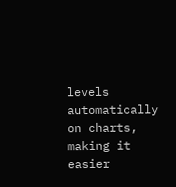levels automatically on charts, making it easier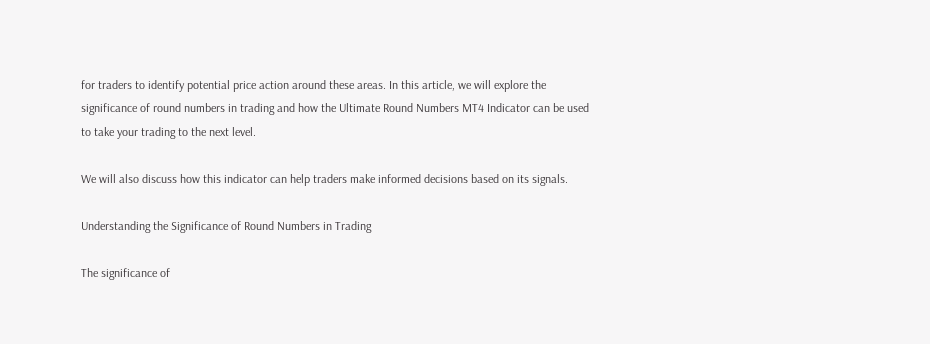for traders to identify potential price action around these areas. In this article, we will explore the significance of round numbers in trading and how the Ultimate Round Numbers MT4 Indicator can be used to take your trading to the next level.

We will also discuss how this indicator can help traders make informed decisions based on its signals.

Understanding the Significance of Round Numbers in Trading

The significance of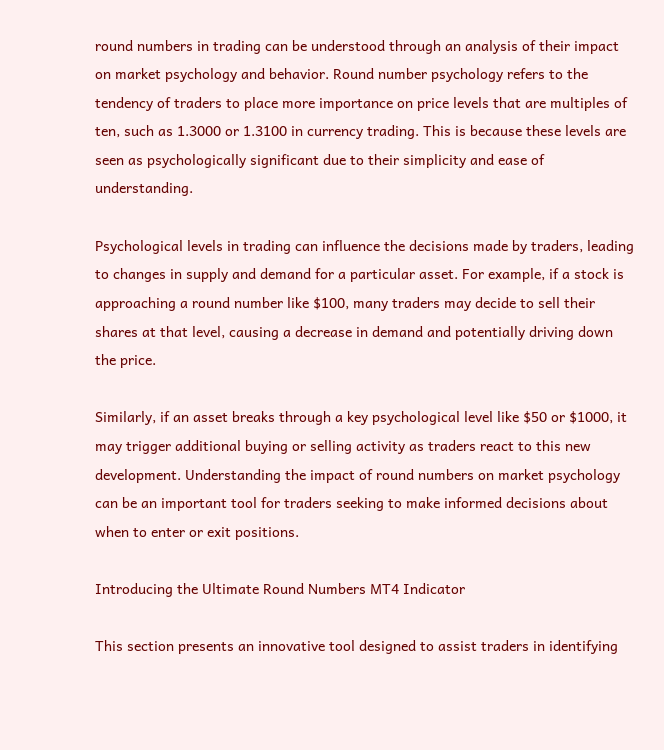round numbers in trading can be understood through an analysis of their impact on market psychology and behavior. Round number psychology refers to the tendency of traders to place more importance on price levels that are multiples of ten, such as 1.3000 or 1.3100 in currency trading. This is because these levels are seen as psychologically significant due to their simplicity and ease of understanding.

Psychological levels in trading can influence the decisions made by traders, leading to changes in supply and demand for a particular asset. For example, if a stock is approaching a round number like $100, many traders may decide to sell their shares at that level, causing a decrease in demand and potentially driving down the price.

Similarly, if an asset breaks through a key psychological level like $50 or $1000, it may trigger additional buying or selling activity as traders react to this new development. Understanding the impact of round numbers on market psychology can be an important tool for traders seeking to make informed decisions about when to enter or exit positions.

Introducing the Ultimate Round Numbers MT4 Indicator

This section presents an innovative tool designed to assist traders in identifying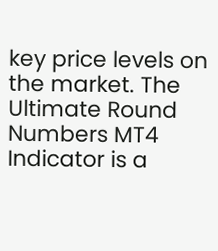key price levels on the market. The Ultimate Round Numbers MT4 Indicator is a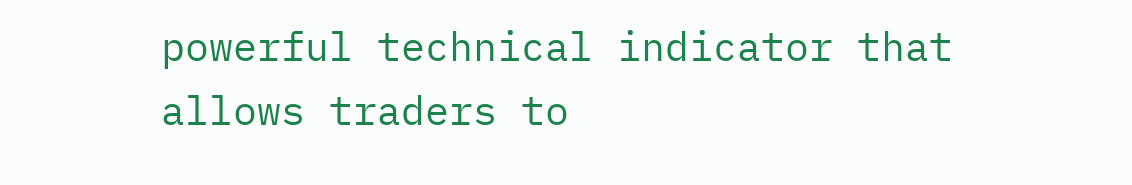powerful technical indicator that allows traders to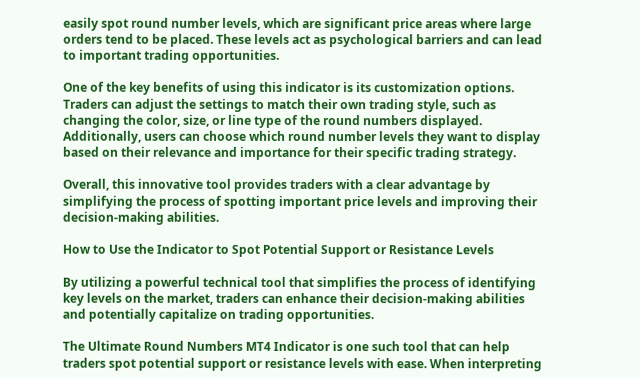easily spot round number levels, which are significant price areas where large orders tend to be placed. These levels act as psychological barriers and can lead to important trading opportunities.

One of the key benefits of using this indicator is its customization options. Traders can adjust the settings to match their own trading style, such as changing the color, size, or line type of the round numbers displayed. Additionally, users can choose which round number levels they want to display based on their relevance and importance for their specific trading strategy.

Overall, this innovative tool provides traders with a clear advantage by simplifying the process of spotting important price levels and improving their decision-making abilities.

How to Use the Indicator to Spot Potential Support or Resistance Levels

By utilizing a powerful technical tool that simplifies the process of identifying key levels on the market, traders can enhance their decision-making abilities and potentially capitalize on trading opportunities.

The Ultimate Round Numbers MT4 Indicator is one such tool that can help traders spot potential support or resistance levels with ease. When interpreting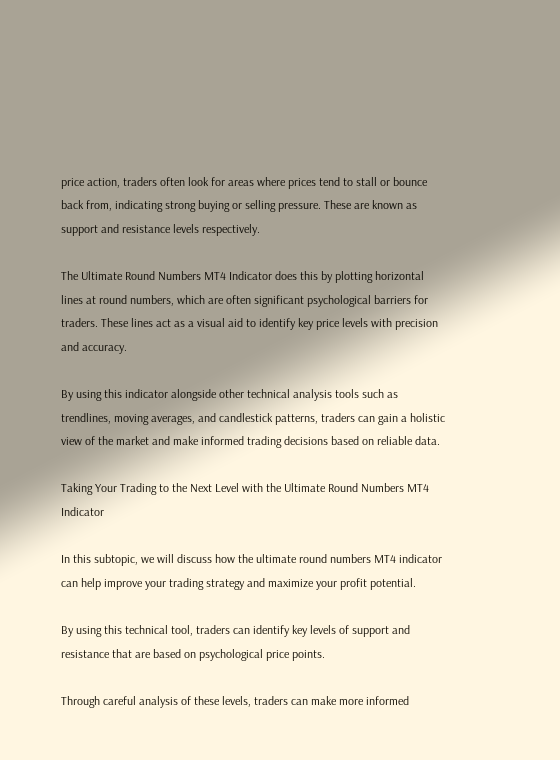price action, traders often look for areas where prices tend to stall or bounce back from, indicating strong buying or selling pressure. These are known as support and resistance levels respectively.

The Ultimate Round Numbers MT4 Indicator does this by plotting horizontal lines at round numbers, which are often significant psychological barriers for traders. These lines act as a visual aid to identify key price levels with precision and accuracy.

By using this indicator alongside other technical analysis tools such as trendlines, moving averages, and candlestick patterns, traders can gain a holistic view of the market and make informed trading decisions based on reliable data.

Taking Your Trading to the Next Level with the Ultimate Round Numbers MT4 Indicator

In this subtopic, we will discuss how the ultimate round numbers MT4 indicator can help improve your trading strategy and maximize your profit potential.

By using this technical tool, traders can identify key levels of support and resistance that are based on psychological price points.

Through careful analysis of these levels, traders can make more informed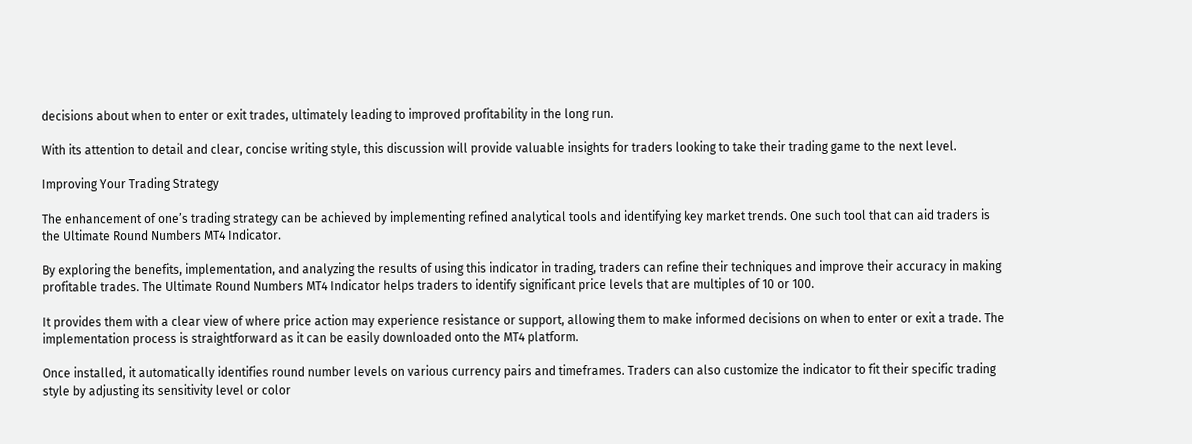decisions about when to enter or exit trades, ultimately leading to improved profitability in the long run.

With its attention to detail and clear, concise writing style, this discussion will provide valuable insights for traders looking to take their trading game to the next level.

Improving Your Trading Strategy

The enhancement of one’s trading strategy can be achieved by implementing refined analytical tools and identifying key market trends. One such tool that can aid traders is the Ultimate Round Numbers MT4 Indicator.

By exploring the benefits, implementation, and analyzing the results of using this indicator in trading, traders can refine their techniques and improve their accuracy in making profitable trades. The Ultimate Round Numbers MT4 Indicator helps traders to identify significant price levels that are multiples of 10 or 100.

It provides them with a clear view of where price action may experience resistance or support, allowing them to make informed decisions on when to enter or exit a trade. The implementation process is straightforward as it can be easily downloaded onto the MT4 platform.

Once installed, it automatically identifies round number levels on various currency pairs and timeframes. Traders can also customize the indicator to fit their specific trading style by adjusting its sensitivity level or color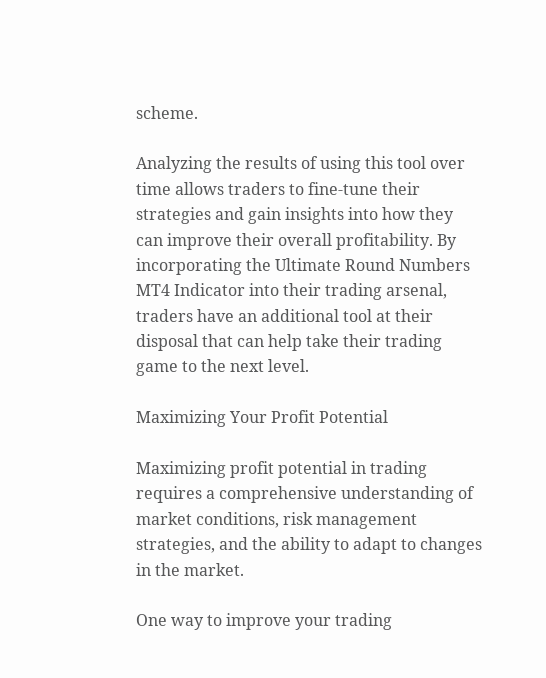scheme.

Analyzing the results of using this tool over time allows traders to fine-tune their strategies and gain insights into how they can improve their overall profitability. By incorporating the Ultimate Round Numbers MT4 Indicator into their trading arsenal, traders have an additional tool at their disposal that can help take their trading game to the next level.

Maximizing Your Profit Potential

Maximizing profit potential in trading requires a comprehensive understanding of market conditions, risk management strategies, and the ability to adapt to changes in the market.

One way to improve your trading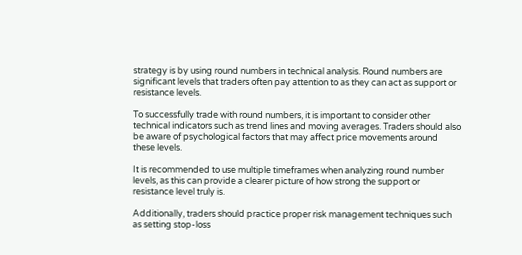strategy is by using round numbers in technical analysis. Round numbers are significant levels that traders often pay attention to as they can act as support or resistance levels.

To successfully trade with round numbers, it is important to consider other technical indicators such as trend lines and moving averages. Traders should also be aware of psychological factors that may affect price movements around these levels.

It is recommended to use multiple timeframes when analyzing round number levels, as this can provide a clearer picture of how strong the support or resistance level truly is.

Additionally, traders should practice proper risk management techniques such as setting stop-loss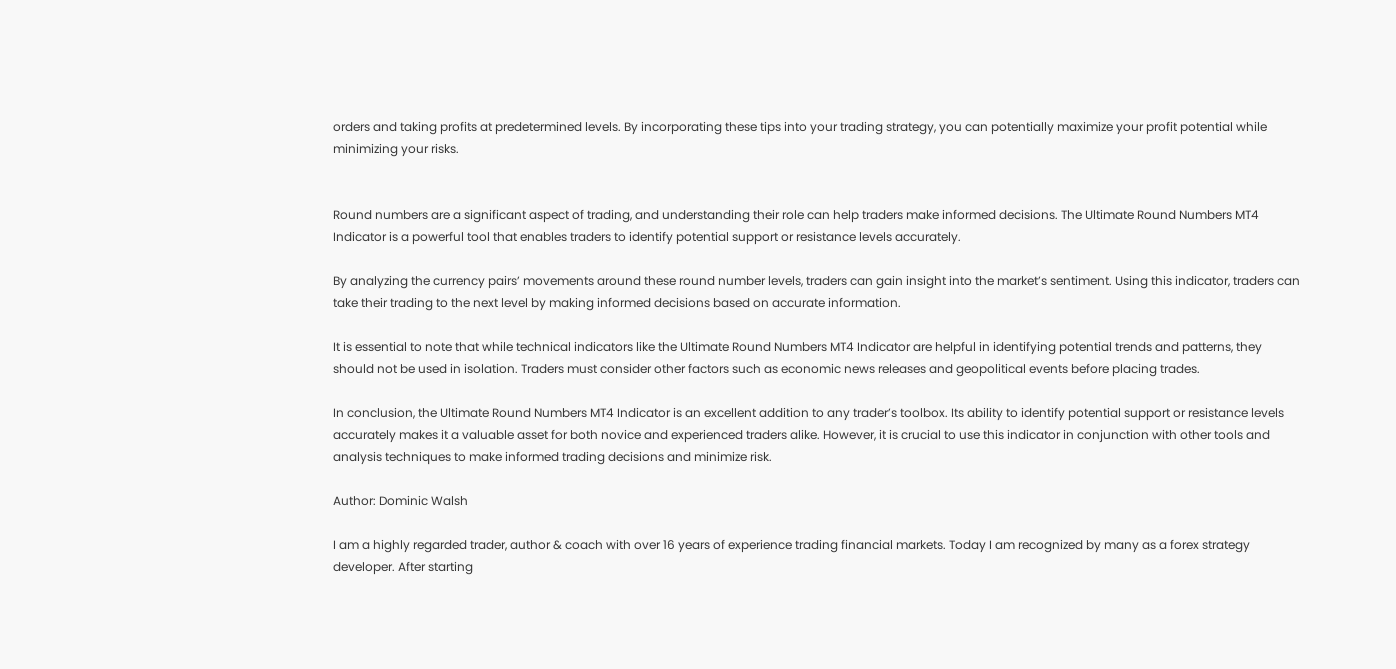orders and taking profits at predetermined levels. By incorporating these tips into your trading strategy, you can potentially maximize your profit potential while minimizing your risks.


Round numbers are a significant aspect of trading, and understanding their role can help traders make informed decisions. The Ultimate Round Numbers MT4 Indicator is a powerful tool that enables traders to identify potential support or resistance levels accurately.

By analyzing the currency pairs’ movements around these round number levels, traders can gain insight into the market’s sentiment. Using this indicator, traders can take their trading to the next level by making informed decisions based on accurate information.

It is essential to note that while technical indicators like the Ultimate Round Numbers MT4 Indicator are helpful in identifying potential trends and patterns, they should not be used in isolation. Traders must consider other factors such as economic news releases and geopolitical events before placing trades.

In conclusion, the Ultimate Round Numbers MT4 Indicator is an excellent addition to any trader’s toolbox. Its ability to identify potential support or resistance levels accurately makes it a valuable asset for both novice and experienced traders alike. However, it is crucial to use this indicator in conjunction with other tools and analysis techniques to make informed trading decisions and minimize risk.

Author: Dominic Walsh

I am a highly regarded trader, author & coach with over 16 years of experience trading financial markets. Today I am recognized by many as a forex strategy developer. After starting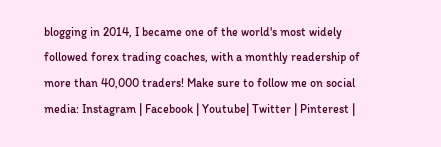blogging in 2014, I became one of the world's most widely followed forex trading coaches, with a monthly readership of more than 40,000 traders! Make sure to follow me on social media: Instagram | Facebook | Youtube| Twitter | Pinterest |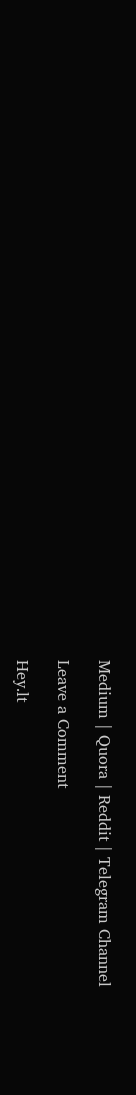Medium | Quora | Reddit | Telegram Channel

Leave a Comment

Hey.lt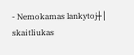- Nemokamas lankytoj┼│ skaitliukas